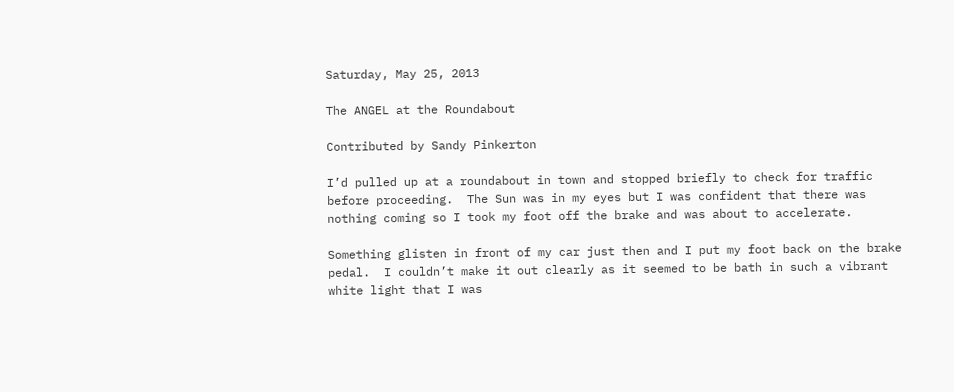Saturday, May 25, 2013

The ANGEL at the Roundabout

Contributed by Sandy Pinkerton

I’d pulled up at a roundabout in town and stopped briefly to check for traffic before proceeding.  The Sun was in my eyes but I was confident that there was nothing coming so I took my foot off the brake and was about to accelerate.

Something glisten in front of my car just then and I put my foot back on the brake pedal.  I couldn’t make it out clearly as it seemed to be bath in such a vibrant white light that I was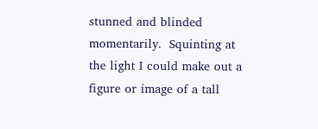stunned and blinded momentarily.  Squinting at the light I could make out a figure or image of a tall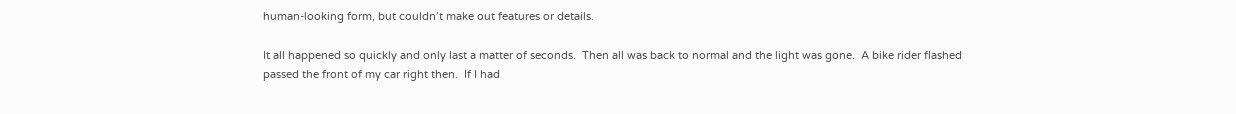human-looking form, but couldn’t make out features or details.

It all happened so quickly and only last a matter of seconds.  Then all was back to normal and the light was gone.  A bike rider flashed passed the front of my car right then.  If I had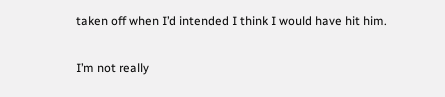taken off when I’d intended I think I would have hit him.

I’m not really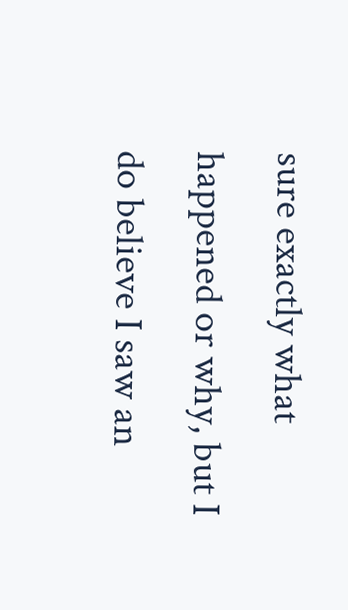sure exactly what happened or why, but I do believe I saw an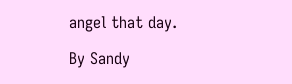angel that day.

By Sandy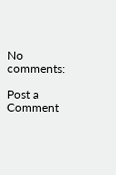No comments:

Post a Comment